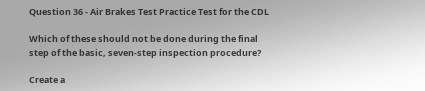Question 36 - Air Brakes Test Practice Test for the CDL

Which of these should not be done during the final step of the basic, seven-step inspection procedure?

Create a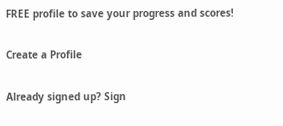FREE profile to save your progress and scores!

Create a Profile

Already signed up? Sign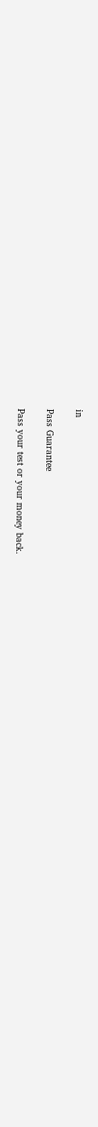in

Pass Guarantee

Pass your test or your money back.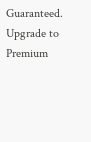Guaranteed. Upgrade to Premium